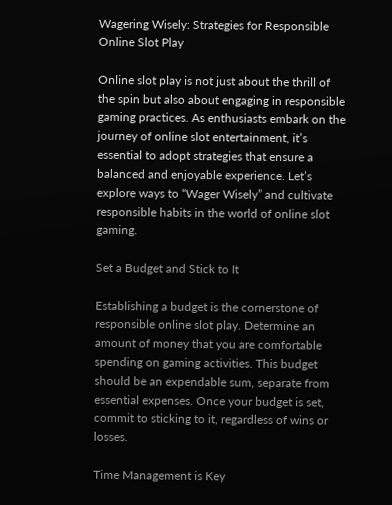Wagering Wisely: Strategies for Responsible Online Slot Play

Online slot play is not just about the thrill of the spin but also about engaging in responsible gaming practices. As enthusiasts embark on the journey of online slot entertainment, it’s essential to adopt strategies that ensure a balanced and enjoyable experience. Let’s explore ways to “Wager Wisely” and cultivate responsible habits in the world of online slot gaming.

Set a Budget and Stick to It

Establishing a budget is the cornerstone of responsible online slot play. Determine an amount of money that you are comfortable spending on gaming activities. This budget should be an expendable sum, separate from essential expenses. Once your budget is set, commit to sticking to it, regardless of wins or losses.

Time Management is Key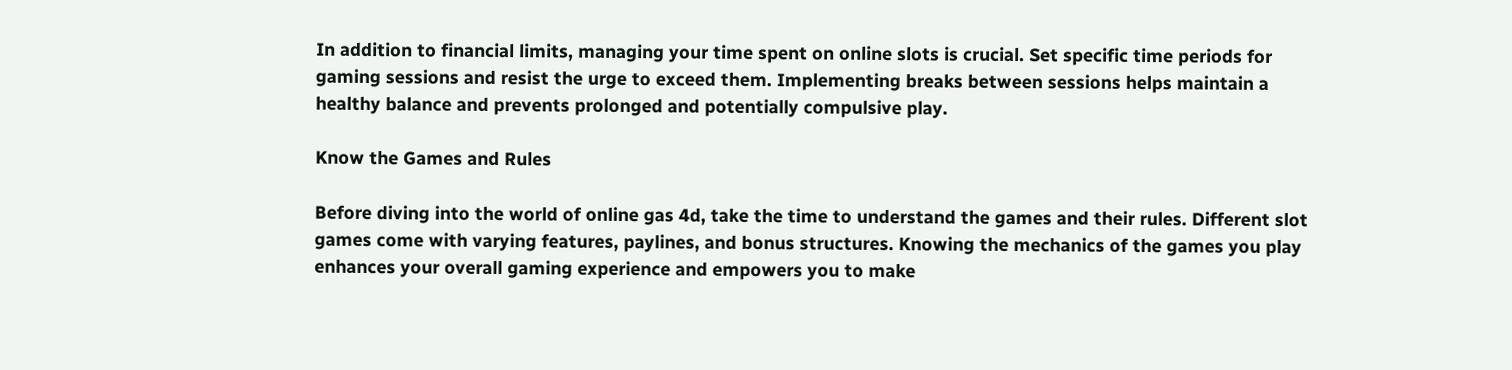In addition to financial limits, managing your time spent on online slots is crucial. Set specific time periods for gaming sessions and resist the urge to exceed them. Implementing breaks between sessions helps maintain a healthy balance and prevents prolonged and potentially compulsive play.

Know the Games and Rules

Before diving into the world of online gas 4d, take the time to understand the games and their rules. Different slot games come with varying features, paylines, and bonus structures. Knowing the mechanics of the games you play enhances your overall gaming experience and empowers you to make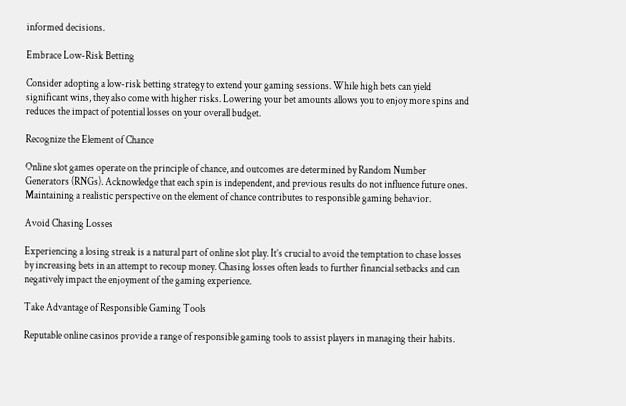informed decisions.

Embrace Low-Risk Betting

Consider adopting a low-risk betting strategy to extend your gaming sessions. While high bets can yield significant wins, they also come with higher risks. Lowering your bet amounts allows you to enjoy more spins and reduces the impact of potential losses on your overall budget.

Recognize the Element of Chance

Online slot games operate on the principle of chance, and outcomes are determined by Random Number Generators (RNGs). Acknowledge that each spin is independent, and previous results do not influence future ones. Maintaining a realistic perspective on the element of chance contributes to responsible gaming behavior.

Avoid Chasing Losses

Experiencing a losing streak is a natural part of online slot play. It’s crucial to avoid the temptation to chase losses by increasing bets in an attempt to recoup money. Chasing losses often leads to further financial setbacks and can negatively impact the enjoyment of the gaming experience.

Take Advantage of Responsible Gaming Tools

Reputable online casinos provide a range of responsible gaming tools to assist players in managing their habits.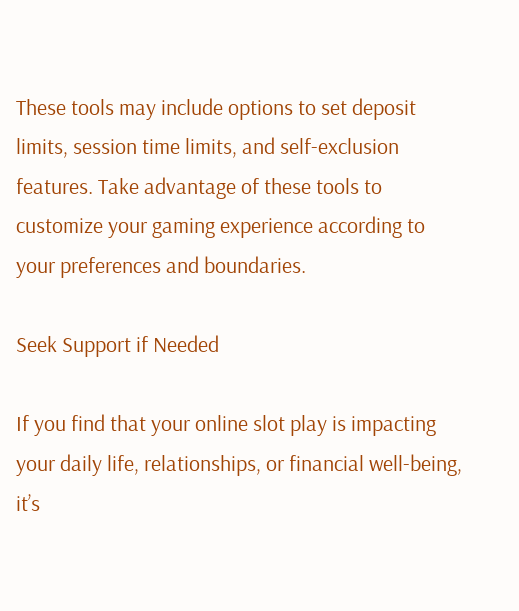These tools may include options to set deposit limits, session time limits, and self-exclusion features. Take advantage of these tools to customize your gaming experience according to your preferences and boundaries.

Seek Support if Needed

If you find that your online slot play is impacting your daily life, relationships, or financial well-being, it’s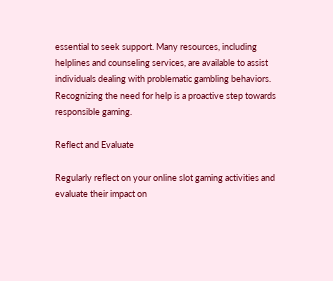essential to seek support. Many resources, including helplines and counseling services, are available to assist individuals dealing with problematic gambling behaviors. Recognizing the need for help is a proactive step towards responsible gaming.

Reflect and Evaluate

Regularly reflect on your online slot gaming activities and evaluate their impact on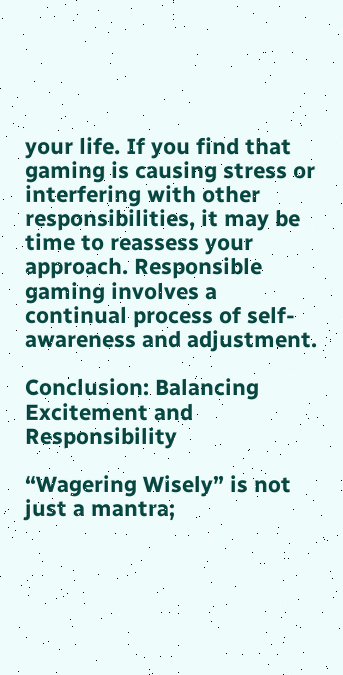your life. If you find that gaming is causing stress or interfering with other responsibilities, it may be time to reassess your approach. Responsible gaming involves a continual process of self-awareness and adjustment.

Conclusion: Balancing Excitement and Responsibility

“Wagering Wisely” is not just a mantra;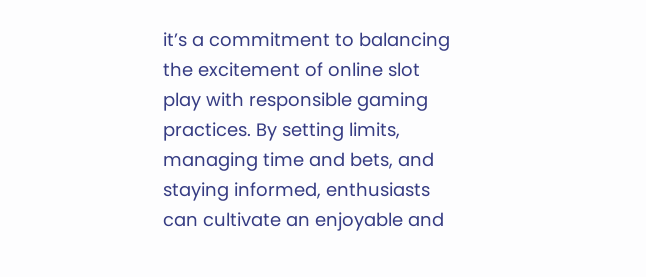it’s a commitment to balancing the excitement of online slot play with responsible gaming practices. By setting limits, managing time and bets, and staying informed, enthusiasts can cultivate an enjoyable and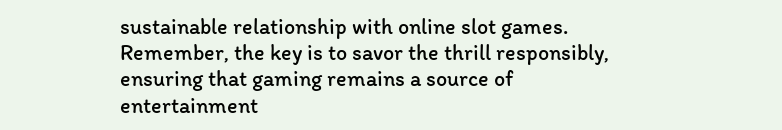sustainable relationship with online slot games. Remember, the key is to savor the thrill responsibly, ensuring that gaming remains a source of entertainment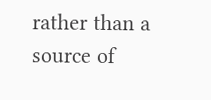rather than a source of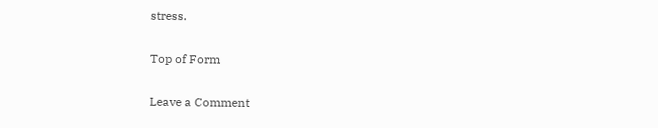stress.

Top of Form

Leave a Comment